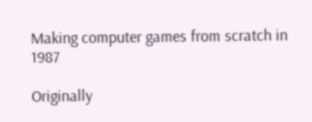Making computer games from scratch in 1987

Originally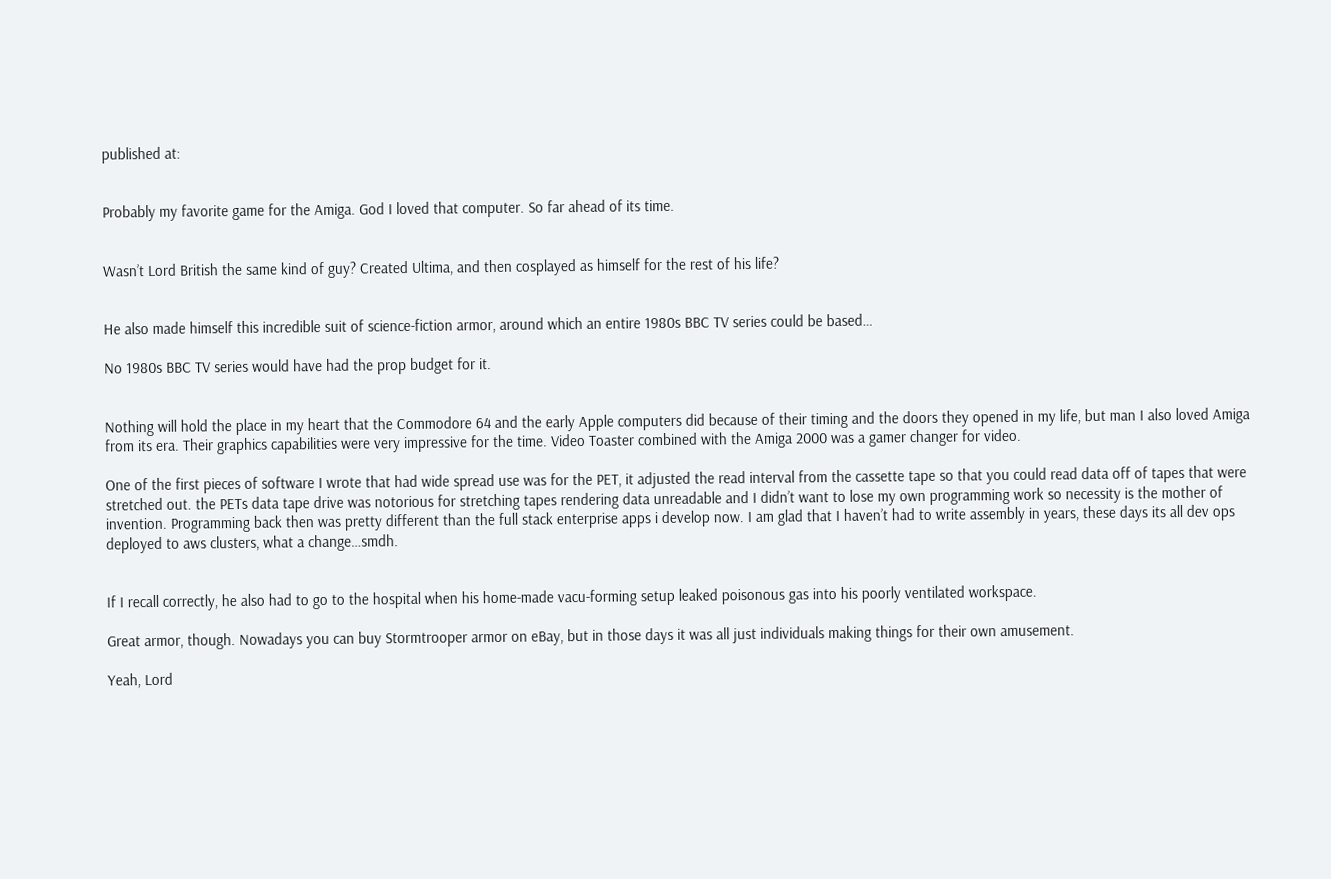published at:


Probably my favorite game for the Amiga. God I loved that computer. So far ahead of its time.


Wasn’t Lord British the same kind of guy? Created Ultima, and then cosplayed as himself for the rest of his life?


He also made himself this incredible suit of science-fiction armor, around which an entire 1980s BBC TV series could be based…

No 1980s BBC TV series would have had the prop budget for it.


Nothing will hold the place in my heart that the Commodore 64 and the early Apple computers did because of their timing and the doors they opened in my life, but man I also loved Amiga from its era. Their graphics capabilities were very impressive for the time. Video Toaster combined with the Amiga 2000 was a gamer changer for video.

One of the first pieces of software I wrote that had wide spread use was for the PET, it adjusted the read interval from the cassette tape so that you could read data off of tapes that were stretched out. the PETs data tape drive was notorious for stretching tapes rendering data unreadable and I didn’t want to lose my own programming work so necessity is the mother of invention. Programming back then was pretty different than the full stack enterprise apps i develop now. I am glad that I haven’t had to write assembly in years, these days its all dev ops deployed to aws clusters, what a change…smdh.


If I recall correctly, he also had to go to the hospital when his home-made vacu-forming setup leaked poisonous gas into his poorly ventilated workspace.

Great armor, though. Nowadays you can buy Stormtrooper armor on eBay, but in those days it was all just individuals making things for their own amusement.

Yeah, Lord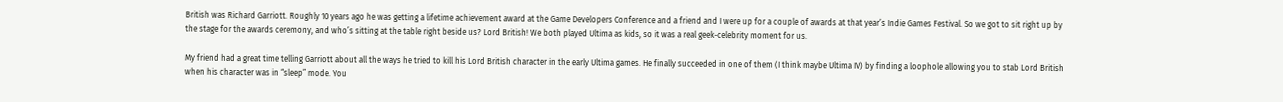British was Richard Garriott. Roughly 10 years ago he was getting a lifetime achievement award at the Game Developers Conference and a friend and I were up for a couple of awards at that year’s Indie Games Festival. So we got to sit right up by the stage for the awards ceremony, and who’s sitting at the table right beside us? Lord British! We both played Ultima as kids, so it was a real geek-celebrity moment for us.

My friend had a great time telling Garriott about all the ways he tried to kill his Lord British character in the early Ultima games. He finally succeeded in one of them (I think maybe Ultima IV) by finding a loophole allowing you to stab Lord British when his character was in “sleep” mode. You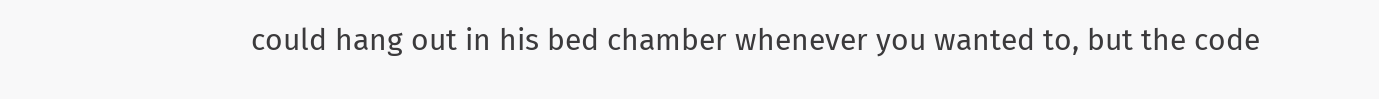could hang out in his bed chamber whenever you wanted to, but the code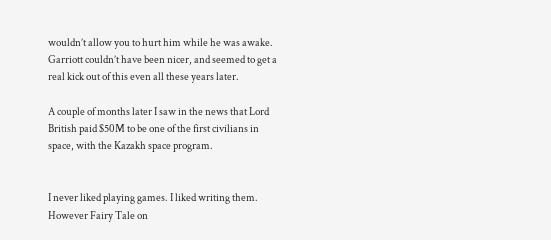wouldn’t allow you to hurt him while he was awake. Garriott couldn’t have been nicer, and seemed to get a real kick out of this even all these years later.

A couple of months later I saw in the news that Lord British paid $50M to be one of the first civilians in space, with the Kazakh space program.


I never liked playing games. I liked writing them. However Fairy Tale on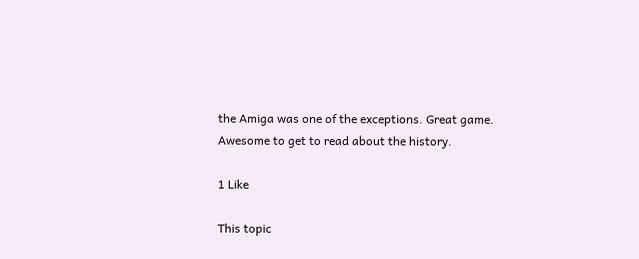the Amiga was one of the exceptions. Great game. Awesome to get to read about the history.

1 Like

This topic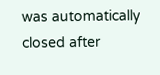was automatically closed after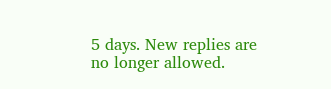5 days. New replies are no longer allowed.